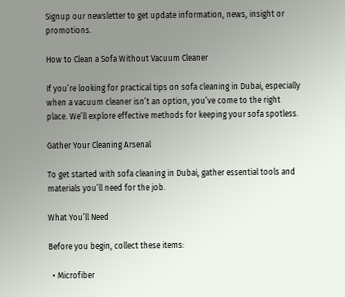Signup our newsletter to get update information, news, insight or promotions.

How to Clean a Sofa Without Vacuum Cleaner

If you’re looking for practical tips on sofa cleaning in Dubai, especially when a vacuum cleaner isn’t an option, you’ve come to the right place. We’ll explore effective methods for keeping your sofa spotless.

Gather Your Cleaning Arsenal

To get started with sofa cleaning in Dubai, gather essential tools and materials you’ll need for the job.

What You’ll Need

Before you begin, collect these items:

  • Microfiber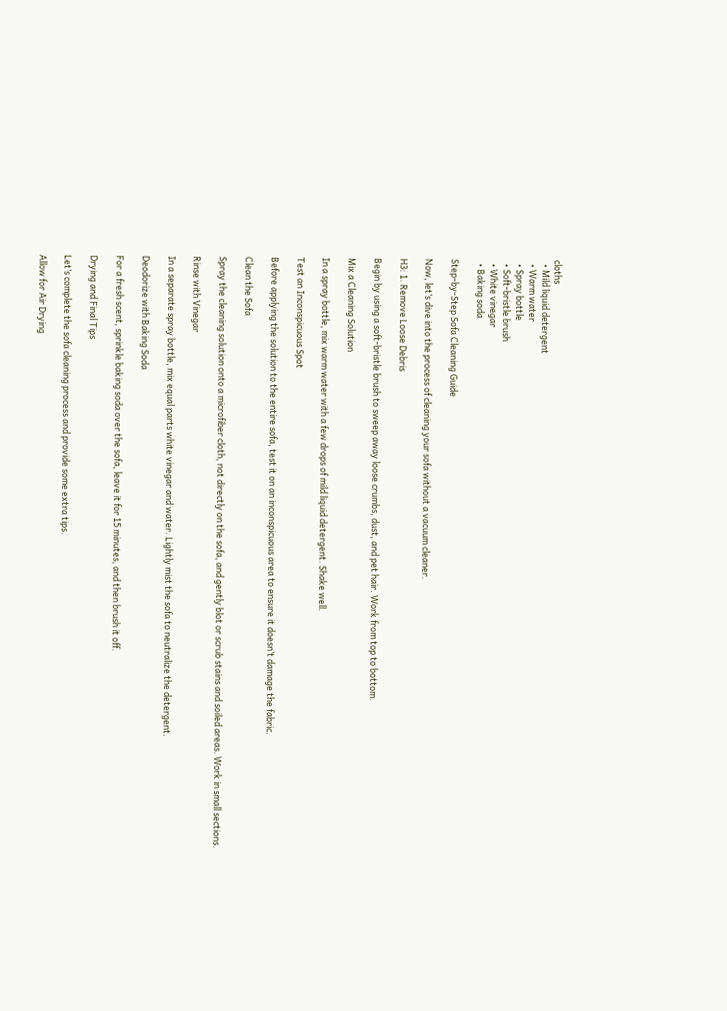cloths
  • Mild liquid detergent
  • Warm water
  • Spray bottle
  • Soft-bristle brush
  • White vinegar
  • Baking soda

Step-by-Step Sofa Cleaning Guide

Now, let’s dive into the process of cleaning your sofa without a vacuum cleaner.

H3: 1. Remove Loose Debris

Begin by using a soft-bristle brush to sweep away loose crumbs, dust, and pet hair. Work from top to bottom.

Mix a Cleaning Solution

In a spray bottle, mix warm water with a few drops of mild liquid detergent. Shake well.

Test an Inconspicuous Spot

Before applying the solution to the entire sofa, test it on an inconspicuous area to ensure it doesn’t damage the fabric.

Clean the Sofa

Spray the cleaning solution onto a microfiber cloth, not directly on the sofa, and gently blot or scrub stains and soiled areas. Work in small sections.

Rinse with Vinegar

In a separate spray bottle, mix equal parts white vinegar and water. Lightly mist the sofa to neutralize the detergent.

Deodorize with Baking Soda

For a fresh scent, sprinkle baking soda over the sofa, leave it for 15 minutes, and then brush it off.

Drying and Final Tips

Let’s complete the sofa cleaning process and provide some extra tips.

Allow for Air Drying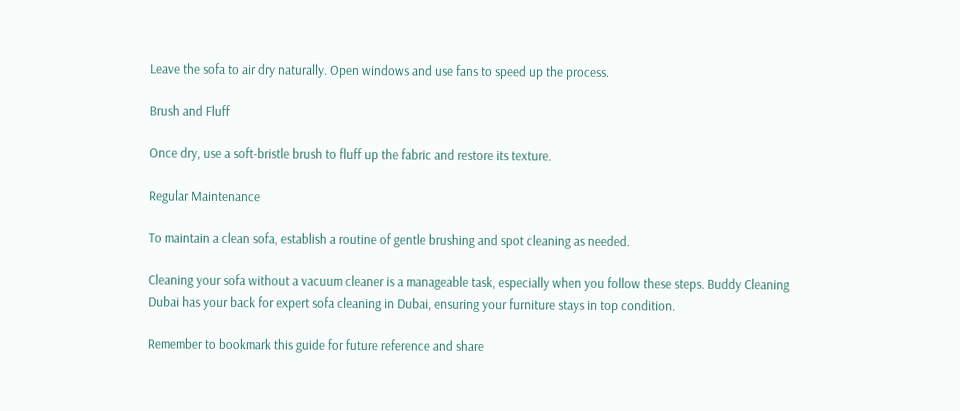Leave the sofa to air dry naturally. Open windows and use fans to speed up the process.

Brush and Fluff

Once dry, use a soft-bristle brush to fluff up the fabric and restore its texture.

Regular Maintenance

To maintain a clean sofa, establish a routine of gentle brushing and spot cleaning as needed.

Cleaning your sofa without a vacuum cleaner is a manageable task, especially when you follow these steps. Buddy Cleaning Dubai has your back for expert sofa cleaning in Dubai, ensuring your furniture stays in top condition.

Remember to bookmark this guide for future reference and share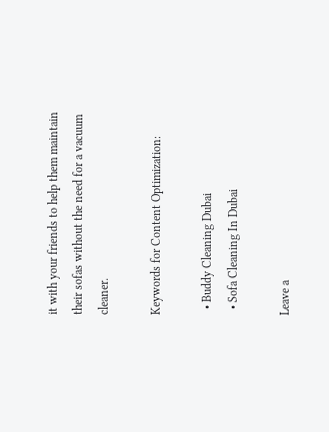it with your friends to help them maintain their sofas without the need for a vacuum cleaner.

Keywords for Content Optimization:

  • Buddy Cleaning Dubai
  • Sofa Cleaning In Dubai

Leave a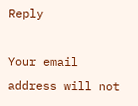Reply

Your email address will not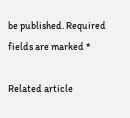be published. Required fields are marked *

Related article